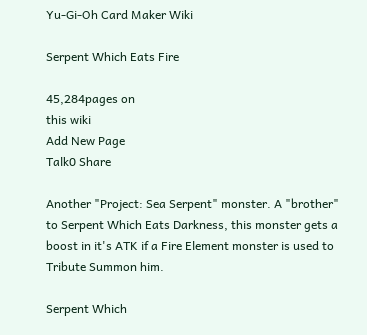Yu-Gi-Oh Card Maker Wiki

Serpent Which Eats Fire

45,284pages on
this wiki
Add New Page
Talk0 Share

Another "Project: Sea Serpent" monster. A "brother" to Serpent Which Eats Darkness, this monster gets a boost in it's ATK if a Fire Element monster is used to Tribute Summon him.

Serpent Which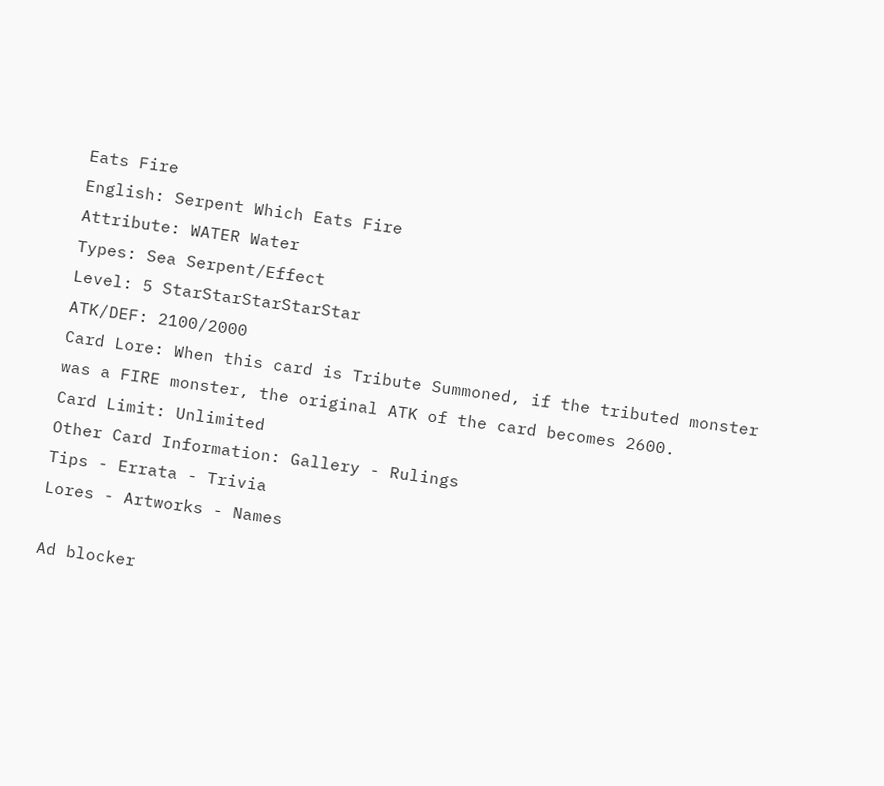Eats Fire
English: Serpent Which Eats Fire
Attribute: WATER Water
Types: Sea Serpent/Effect
Level: 5 StarStarStarStarStar
ATK/DEF: 2100/2000
Card Lore: When this card is Tribute Summoned, if the tributed monster was a FIRE monster, the original ATK of the card becomes 2600.
Card Limit: Unlimited
Other Card Information: Gallery - Rulings
Tips - Errata - Trivia
Lores - Artworks - Names

Ad blocker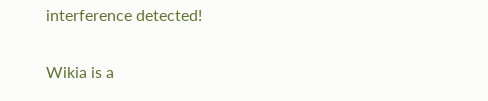interference detected!

Wikia is a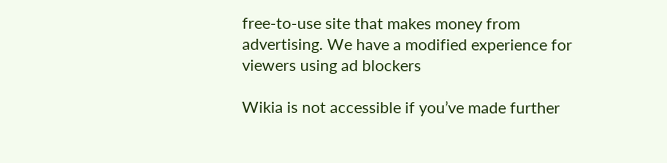free-to-use site that makes money from advertising. We have a modified experience for viewers using ad blockers

Wikia is not accessible if you’ve made further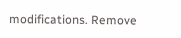modifications. Remove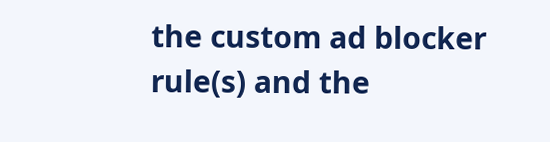the custom ad blocker rule(s) and the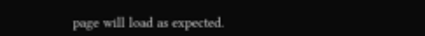page will load as expected.